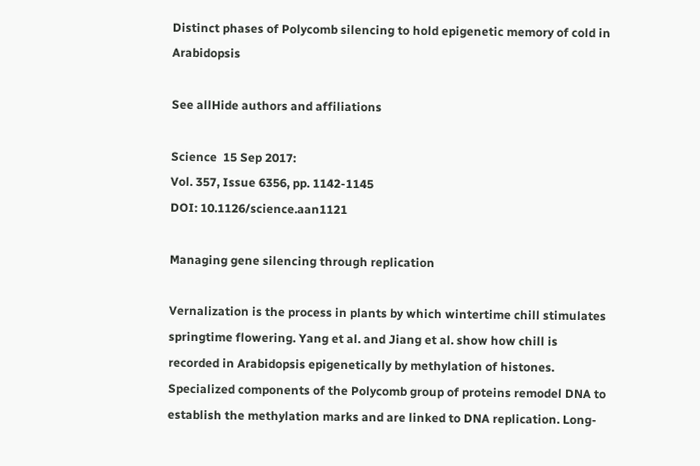Distinct phases of Polycomb silencing to hold epigenetic memory of cold in Arabidopsis

See allHide authors and affiliations

Science  15 Sep 2017:
Vol. 357, Issue 6356, pp. 1142-1145
DOI: 10.1126/science.aan1121

Managing gene silencing through replication

Vernalization is the process in plants by which wintertime chill stimulates springtime flowering. Yang et al. and Jiang et al. show how chill is recorded in Arabidopsis epigenetically by methylation of histones. Specialized components of the Polycomb group of proteins remodel DNA to establish the methylation marks and are linked to DNA replication. Long-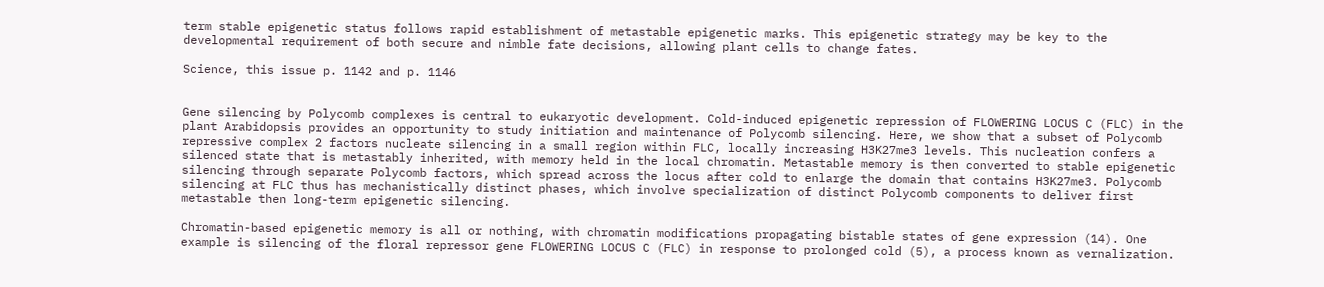term stable epigenetic status follows rapid establishment of metastable epigenetic marks. This epigenetic strategy may be key to the developmental requirement of both secure and nimble fate decisions, allowing plant cells to change fates.

Science, this issue p. 1142 and p. 1146


Gene silencing by Polycomb complexes is central to eukaryotic development. Cold-induced epigenetic repression of FLOWERING LOCUS C (FLC) in the plant Arabidopsis provides an opportunity to study initiation and maintenance of Polycomb silencing. Here, we show that a subset of Polycomb repressive complex 2 factors nucleate silencing in a small region within FLC, locally increasing H3K27me3 levels. This nucleation confers a silenced state that is metastably inherited, with memory held in the local chromatin. Metastable memory is then converted to stable epigenetic silencing through separate Polycomb factors, which spread across the locus after cold to enlarge the domain that contains H3K27me3. Polycomb silencing at FLC thus has mechanistically distinct phases, which involve specialization of distinct Polycomb components to deliver first metastable then long-term epigenetic silencing.

Chromatin-based epigenetic memory is all or nothing, with chromatin modifications propagating bistable states of gene expression (14). One example is silencing of the floral repressor gene FLOWERING LOCUS C (FLC) in response to prolonged cold (5), a process known as vernalization.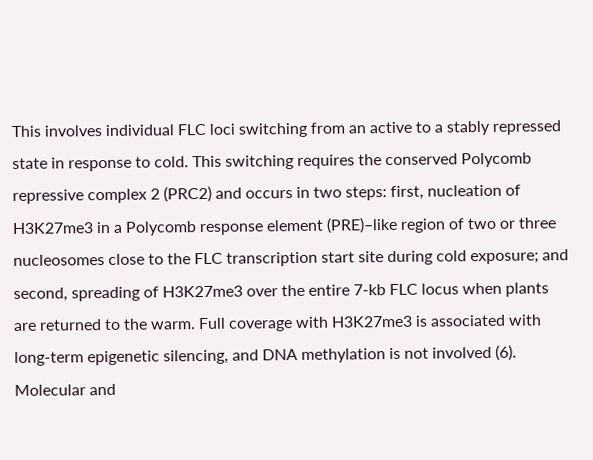This involves individual FLC loci switching from an active to a stably repressed state in response to cold. This switching requires the conserved Polycomb repressive complex 2 (PRC2) and occurs in two steps: first, nucleation of H3K27me3 in a Polycomb response element (PRE)–like region of two or three nucleosomes close to the FLC transcription start site during cold exposure; and second, spreading of H3K27me3 over the entire 7-kb FLC locus when plants are returned to the warm. Full coverage with H3K27me3 is associated with long-term epigenetic silencing, and DNA methylation is not involved (6). Molecular and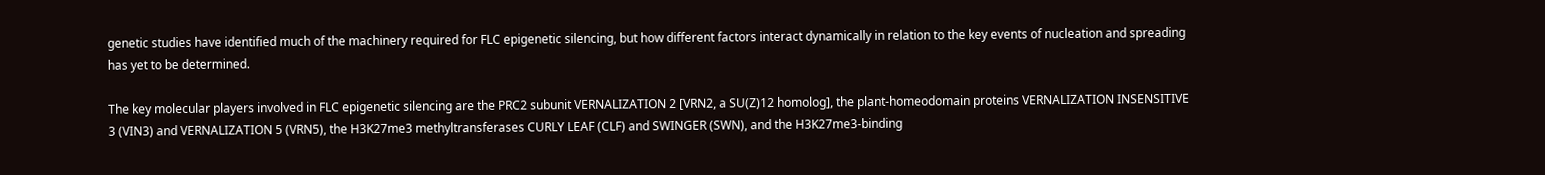genetic studies have identified much of the machinery required for FLC epigenetic silencing, but how different factors interact dynamically in relation to the key events of nucleation and spreading has yet to be determined.

The key molecular players involved in FLC epigenetic silencing are the PRC2 subunit VERNALIZATION 2 [VRN2, a SU(Z)12 homolog], the plant-homeodomain proteins VERNALIZATION INSENSITIVE 3 (VIN3) and VERNALIZATION 5 (VRN5), the H3K27me3 methyltransferases CURLY LEAF (CLF) and SWINGER (SWN), and the H3K27me3-binding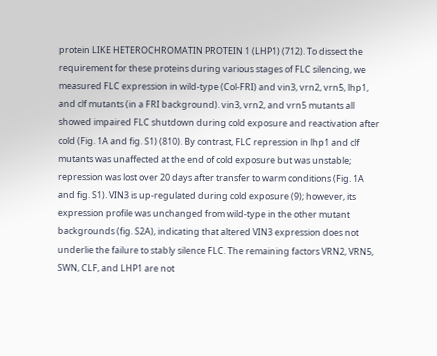protein LIKE HETEROCHROMATIN PROTEIN 1 (LHP1) (712). To dissect the requirement for these proteins during various stages of FLC silencing, we measured FLC expression in wild-type (Col-FRI) and vin3, vrn2, vrn5, lhp1, and clf mutants (in a FRI background). vin3, vrn2, and vrn5 mutants all showed impaired FLC shutdown during cold exposure and reactivation after cold (Fig. 1A and fig. S1) (810). By contrast, FLC repression in lhp1 and clf mutants was unaffected at the end of cold exposure but was unstable; repression was lost over 20 days after transfer to warm conditions (Fig. 1A and fig. S1). VIN3 is up-regulated during cold exposure (9); however, its expression profile was unchanged from wild-type in the other mutant backgrounds (fig. S2A), indicating that altered VIN3 expression does not underlie the failure to stably silence FLC. The remaining factors VRN2, VRN5, SWN, CLF, and LHP1 are not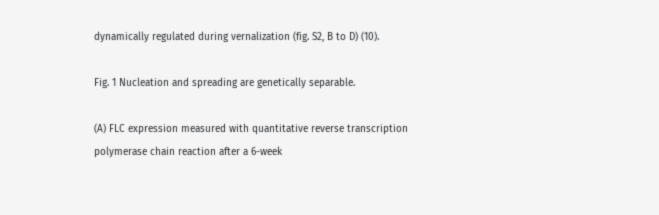dynamically regulated during vernalization (fig. S2, B to D) (10).

Fig. 1 Nucleation and spreading are genetically separable.

(A) FLC expression measured with quantitative reverse transcription polymerase chain reaction after a 6-week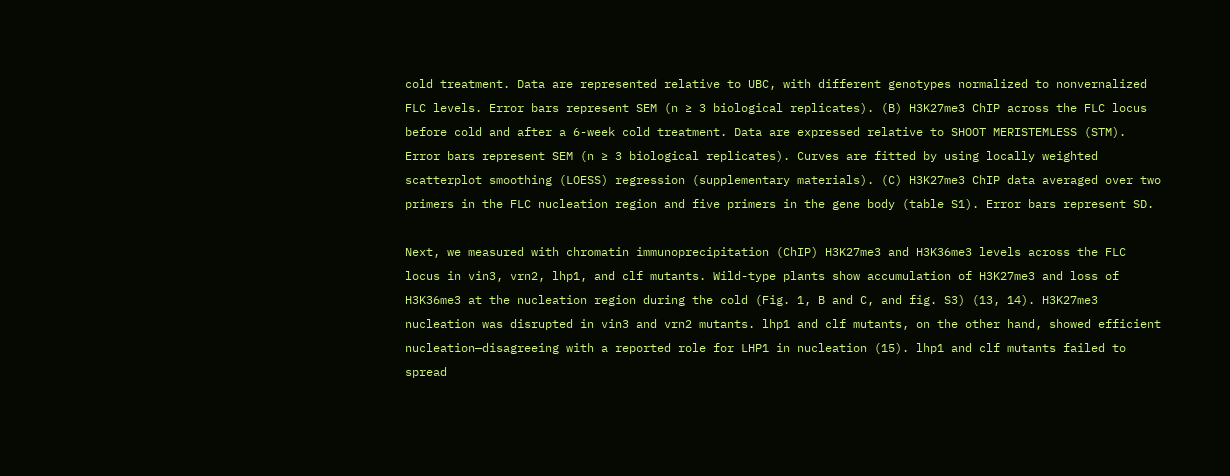cold treatment. Data are represented relative to UBC, with different genotypes normalized to nonvernalized FLC levels. Error bars represent SEM (n ≥ 3 biological replicates). (B) H3K27me3 ChIP across the FLC locus before cold and after a 6-week cold treatment. Data are expressed relative to SHOOT MERISTEMLESS (STM). Error bars represent SEM (n ≥ 3 biological replicates). Curves are fitted by using locally weighted scatterplot smoothing (LOESS) regression (supplementary materials). (C) H3K27me3 ChIP data averaged over two primers in the FLC nucleation region and five primers in the gene body (table S1). Error bars represent SD.

Next, we measured with chromatin immunoprecipitation (ChIP) H3K27me3 and H3K36me3 levels across the FLC locus in vin3, vrn2, lhp1, and clf mutants. Wild-type plants show accumulation of H3K27me3 and loss of H3K36me3 at the nucleation region during the cold (Fig. 1, B and C, and fig. S3) (13, 14). H3K27me3 nucleation was disrupted in vin3 and vrn2 mutants. lhp1 and clf mutants, on the other hand, showed efficient nucleation—disagreeing with a reported role for LHP1 in nucleation (15). lhp1 and clf mutants failed to spread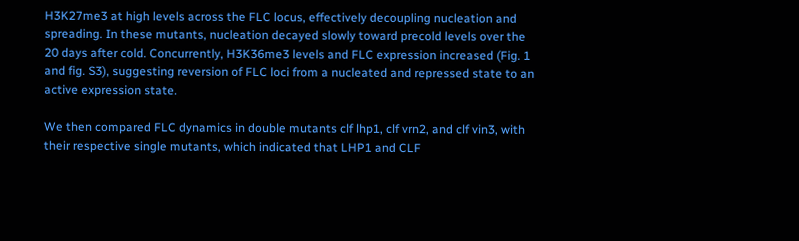H3K27me3 at high levels across the FLC locus, effectively decoupling nucleation and spreading. In these mutants, nucleation decayed slowly toward precold levels over the 20 days after cold. Concurrently, H3K36me3 levels and FLC expression increased (Fig. 1 and fig. S3), suggesting reversion of FLC loci from a nucleated and repressed state to an active expression state.

We then compared FLC dynamics in double mutants clf lhp1, clf vrn2, and clf vin3, with their respective single mutants, which indicated that LHP1 and CLF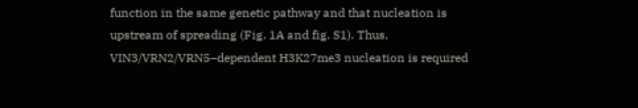function in the same genetic pathway and that nucleation is upstream of spreading (Fig. 1A and fig. S1). Thus, VIN3/VRN2/VRN5–dependent H3K27me3 nucleation is required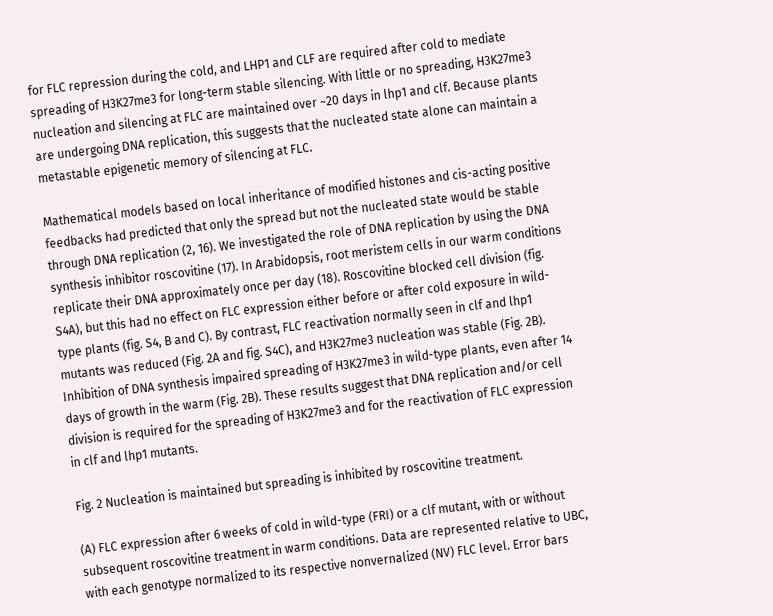for FLC repression during the cold, and LHP1 and CLF are required after cold to mediate spreading of H3K27me3 for long-term stable silencing. With little or no spreading, H3K27me3 nucleation and silencing at FLC are maintained over ~20 days in lhp1 and clf. Because plants are undergoing DNA replication, this suggests that the nucleated state alone can maintain a metastable epigenetic memory of silencing at FLC.

Mathematical models based on local inheritance of modified histones and cis-acting positive feedbacks had predicted that only the spread but not the nucleated state would be stable through DNA replication (2, 16). We investigated the role of DNA replication by using the DNA synthesis inhibitor roscovitine (17). In Arabidopsis, root meristem cells in our warm conditions replicate their DNA approximately once per day (18). Roscovitine blocked cell division (fig. S4A), but this had no effect on FLC expression either before or after cold exposure in wild-type plants (fig. S4, B and C). By contrast, FLC reactivation normally seen in clf and lhp1 mutants was reduced (Fig. 2A and fig. S4C), and H3K27me3 nucleation was stable (Fig. 2B). Inhibition of DNA synthesis impaired spreading of H3K27me3 in wild-type plants, even after 14 days of growth in the warm (Fig. 2B). These results suggest that DNA replication and/or cell division is required for the spreading of H3K27me3 and for the reactivation of FLC expression in clf and lhp1 mutants.

Fig. 2 Nucleation is maintained but spreading is inhibited by roscovitine treatment.

(A) FLC expression after 6 weeks of cold in wild-type (FRI) or a clf mutant, with or without subsequent roscovitine treatment in warm conditions. Data are represented relative to UBC, with each genotype normalized to its respective nonvernalized (NV) FLC level. Error bars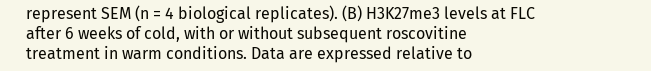represent SEM (n = 4 biological replicates). (B) H3K27me3 levels at FLC after 6 weeks of cold, with or without subsequent roscovitine treatment in warm conditions. Data are expressed relative to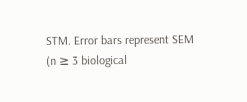STM. Error bars represent SEM (n ≥ 3 biological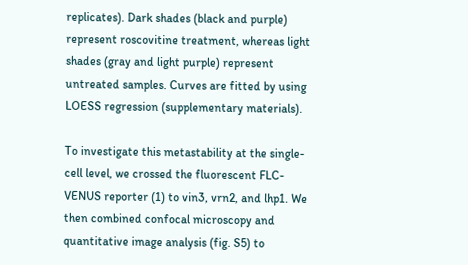replicates). Dark shades (black and purple) represent roscovitine treatment, whereas light shades (gray and light purple) represent untreated samples. Curves are fitted by using LOESS regression (supplementary materials).

To investigate this metastability at the single-cell level, we crossed the fluorescent FLC-VENUS reporter (1) to vin3, vrn2, and lhp1. We then combined confocal microscopy and quantitative image analysis (fig. S5) to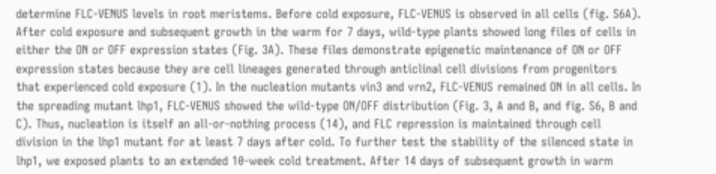determine FLC-VENUS levels in root meristems. Before cold exposure, FLC-VENUS is observed in all cells (fig. S6A). After cold exposure and subsequent growth in the warm for 7 days, wild-type plants showed long files of cells in either the ON or OFF expression states (Fig. 3A). These files demonstrate epigenetic maintenance of ON or OFF expression states because they are cell lineages generated through anticlinal cell divisions from progenitors that experienced cold exposure (1). In the nucleation mutants vin3 and vrn2, FLC-VENUS remained ON in all cells. In the spreading mutant lhp1, FLC-VENUS showed the wild-type ON/OFF distribution (Fig. 3, A and B, and fig. S6, B and C). Thus, nucleation is itself an all-or-nothing process (14), and FLC repression is maintained through cell division in the lhp1 mutant for at least 7 days after cold. To further test the stability of the silenced state in lhp1, we exposed plants to an extended 10-week cold treatment. After 14 days of subsequent growth in warm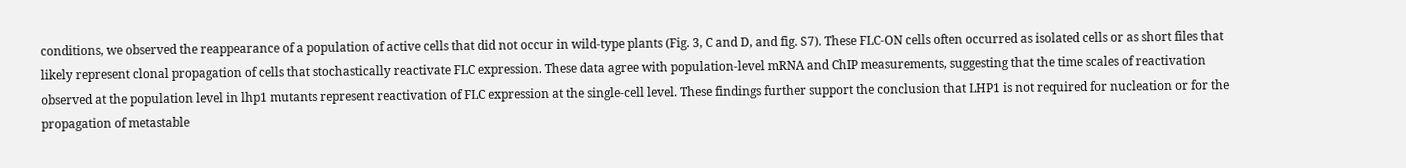conditions, we observed the reappearance of a population of active cells that did not occur in wild-type plants (Fig. 3, C and D, and fig. S7). These FLC-ON cells often occurred as isolated cells or as short files that likely represent clonal propagation of cells that stochastically reactivate FLC expression. These data agree with population-level mRNA and ChIP measurements, suggesting that the time scales of reactivation observed at the population level in lhp1 mutants represent reactivation of FLC expression at the single-cell level. These findings further support the conclusion that LHP1 is not required for nucleation or for the propagation of metastable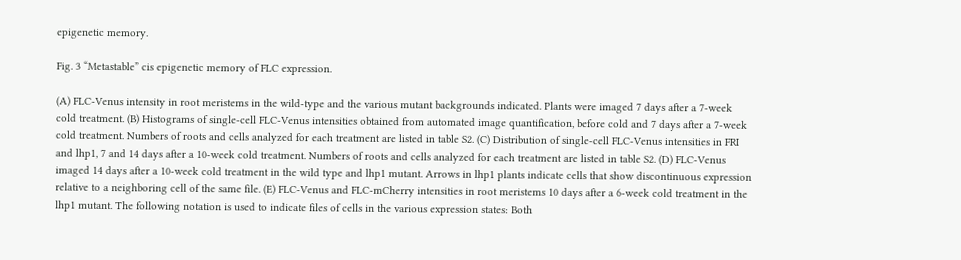epigenetic memory.

Fig. 3 “Metastable” cis epigenetic memory of FLC expression.

(A) FLC-Venus intensity in root meristems in the wild-type and the various mutant backgrounds indicated. Plants were imaged 7 days after a 7-week cold treatment. (B) Histograms of single-cell FLC-Venus intensities obtained from automated image quantification, before cold and 7 days after a 7-week cold treatment. Numbers of roots and cells analyzed for each treatment are listed in table S2. (C) Distribution of single-cell FLC-Venus intensities in FRI and lhp1, 7 and 14 days after a 10-week cold treatment. Numbers of roots and cells analyzed for each treatment are listed in table S2. (D) FLC-Venus imaged 14 days after a 10-week cold treatment in the wild type and lhp1 mutant. Arrows in lhp1 plants indicate cells that show discontinuous expression relative to a neighboring cell of the same file. (E) FLC-Venus and FLC-mCherry intensities in root meristems 10 days after a 6-week cold treatment in the lhp1 mutant. The following notation is used to indicate files of cells in the various expression states: Both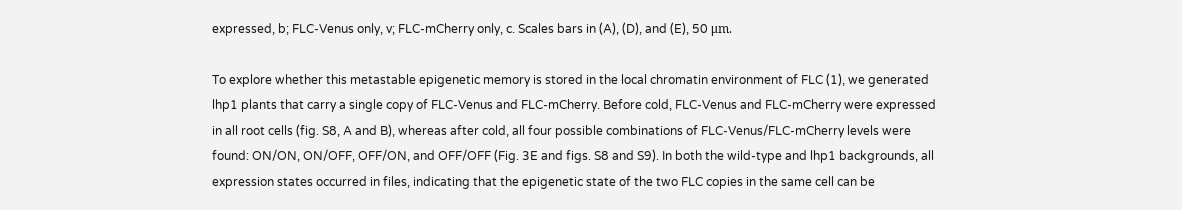expressed, b; FLC-Venus only, v; FLC-mCherry only, c. Scales bars in (A), (D), and (E), 50 μm.

To explore whether this metastable epigenetic memory is stored in the local chromatin environment of FLC (1), we generated lhp1 plants that carry a single copy of FLC-Venus and FLC-mCherry. Before cold, FLC-Venus and FLC-mCherry were expressed in all root cells (fig. S8, A and B), whereas after cold, all four possible combinations of FLC-Venus/FLC-mCherry levels were found: ON/ON, ON/OFF, OFF/ON, and OFF/OFF (Fig. 3E and figs. S8 and S9). In both the wild-type and lhp1 backgrounds, all expression states occurred in files, indicating that the epigenetic state of the two FLC copies in the same cell can be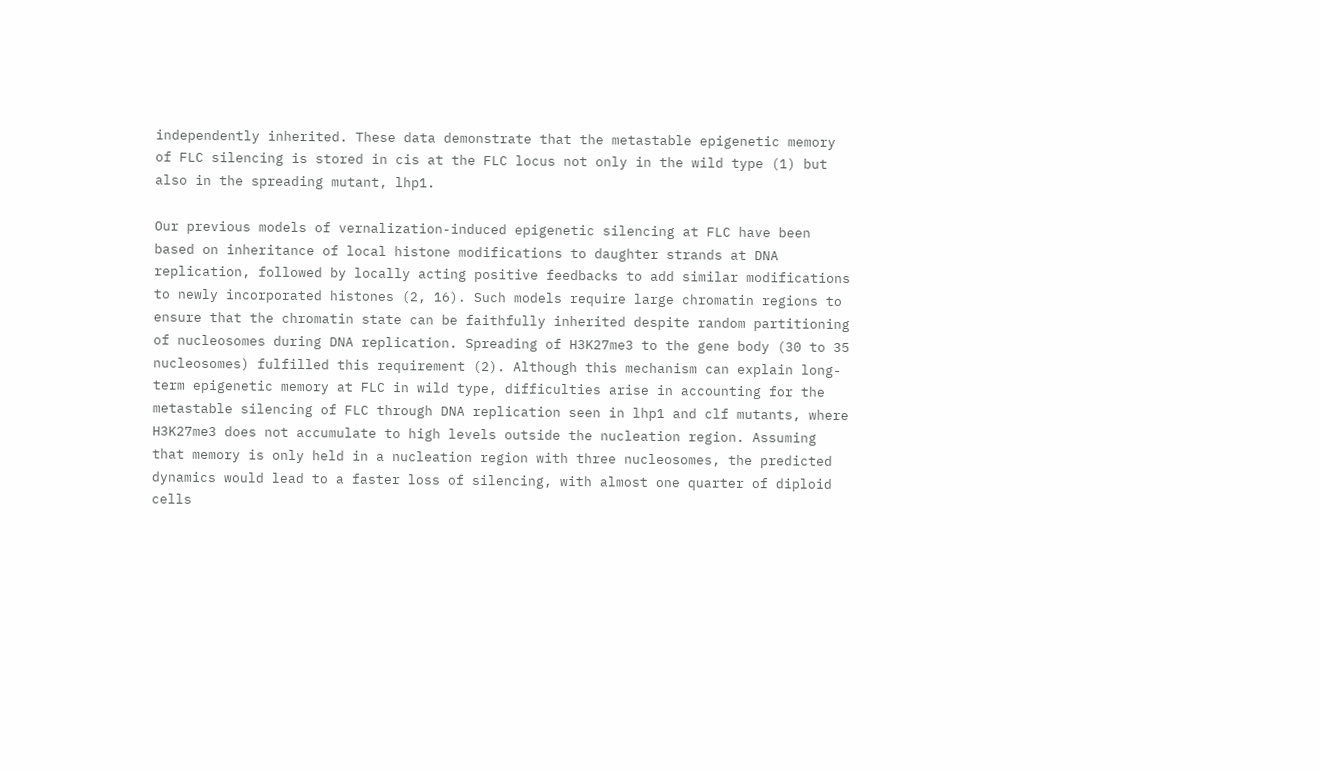independently inherited. These data demonstrate that the metastable epigenetic memory of FLC silencing is stored in cis at the FLC locus not only in the wild type (1) but also in the spreading mutant, lhp1.

Our previous models of vernalization-induced epigenetic silencing at FLC have been based on inheritance of local histone modifications to daughter strands at DNA replication, followed by locally acting positive feedbacks to add similar modifications to newly incorporated histones (2, 16). Such models require large chromatin regions to ensure that the chromatin state can be faithfully inherited despite random partitioning of nucleosomes during DNA replication. Spreading of H3K27me3 to the gene body (30 to 35 nucleosomes) fulfilled this requirement (2). Although this mechanism can explain long-term epigenetic memory at FLC in wild type, difficulties arise in accounting for the metastable silencing of FLC through DNA replication seen in lhp1 and clf mutants, where H3K27me3 does not accumulate to high levels outside the nucleation region. Assuming that memory is only held in a nucleation region with three nucleosomes, the predicted dynamics would lead to a faster loss of silencing, with almost one quarter of diploid cells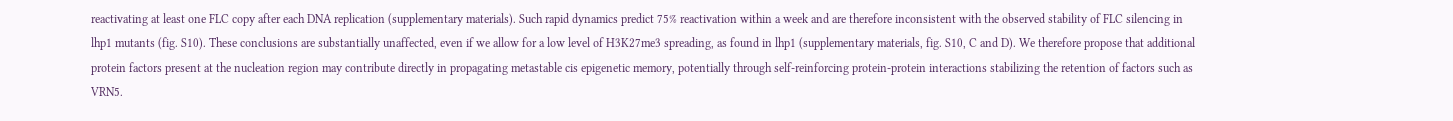reactivating at least one FLC copy after each DNA replication (supplementary materials). Such rapid dynamics predict 75% reactivation within a week and are therefore inconsistent with the observed stability of FLC silencing in lhp1 mutants (fig. S10). These conclusions are substantially unaffected, even if we allow for a low level of H3K27me3 spreading, as found in lhp1 (supplementary materials, fig. S10, C and D). We therefore propose that additional protein factors present at the nucleation region may contribute directly in propagating metastable cis epigenetic memory, potentially through self-reinforcing protein-protein interactions stabilizing the retention of factors such as VRN5.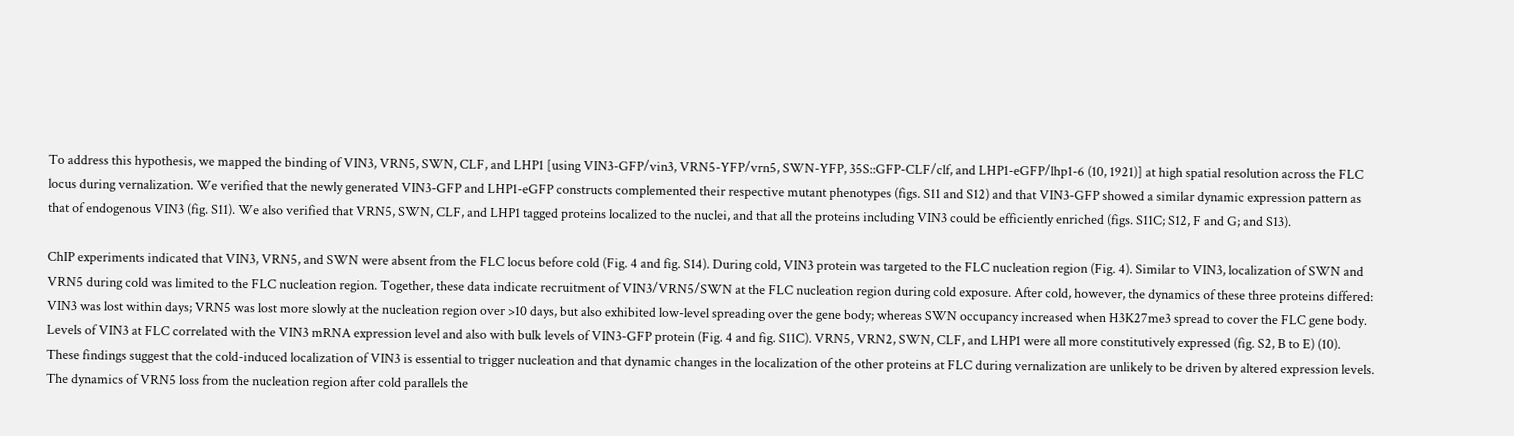To address this hypothesis, we mapped the binding of VIN3, VRN5, SWN, CLF, and LHP1 [using VIN3-GFP/vin3, VRN5-YFP/vrn5, SWN-YFP, 35S::GFP-CLF/clf, and LHP1-eGFP/lhp1-6 (10, 1921)] at high spatial resolution across the FLC locus during vernalization. We verified that the newly generated VIN3-GFP and LHP1-eGFP constructs complemented their respective mutant phenotypes (figs. S11 and S12) and that VIN3-GFP showed a similar dynamic expression pattern as that of endogenous VIN3 (fig. S11). We also verified that VRN5, SWN, CLF, and LHP1 tagged proteins localized to the nuclei, and that all the proteins including VIN3 could be efficiently enriched (figs. S11C; S12, F and G; and S13).

ChIP experiments indicated that VIN3, VRN5, and SWN were absent from the FLC locus before cold (Fig. 4 and fig. S14). During cold, VIN3 protein was targeted to the FLC nucleation region (Fig. 4). Similar to VIN3, localization of SWN and VRN5 during cold was limited to the FLC nucleation region. Together, these data indicate recruitment of VIN3/VRN5/SWN at the FLC nucleation region during cold exposure. After cold, however, the dynamics of these three proteins differed: VIN3 was lost within days; VRN5 was lost more slowly at the nucleation region over >10 days, but also exhibited low-level spreading over the gene body; whereas SWN occupancy increased when H3K27me3 spread to cover the FLC gene body. Levels of VIN3 at FLC correlated with the VIN3 mRNA expression level and also with bulk levels of VIN3-GFP protein (Fig. 4 and fig. S11C). VRN5, VRN2, SWN, CLF, and LHP1 were all more constitutively expressed (fig. S2, B to E) (10). These findings suggest that the cold-induced localization of VIN3 is essential to trigger nucleation and that dynamic changes in the localization of the other proteins at FLC during vernalization are unlikely to be driven by altered expression levels. The dynamics of VRN5 loss from the nucleation region after cold parallels the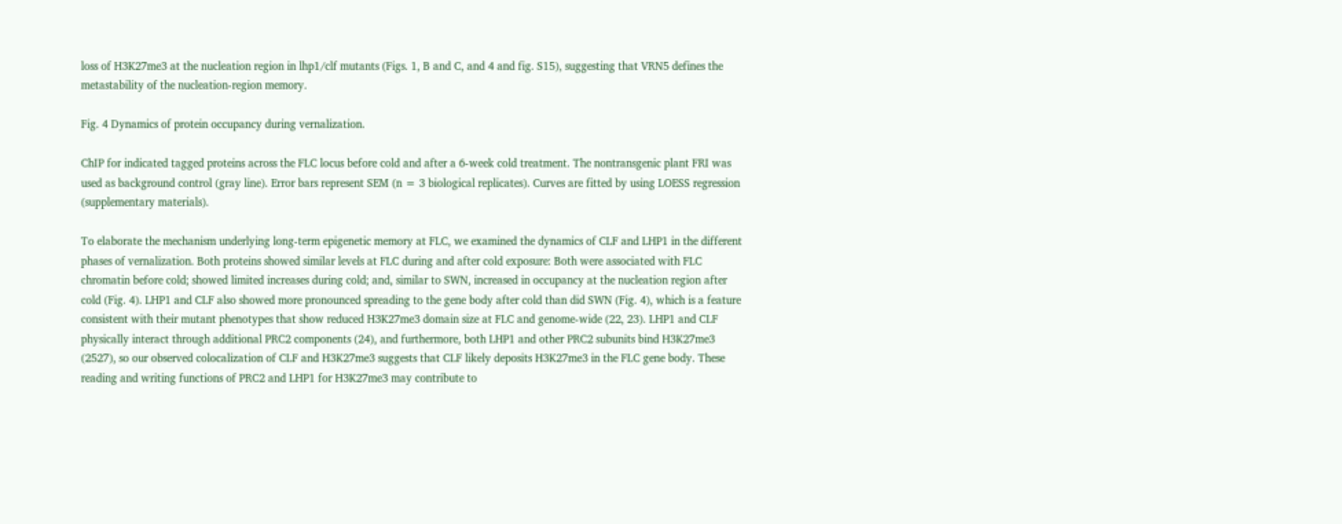loss of H3K27me3 at the nucleation region in lhp1/clf mutants (Figs. 1, B and C, and 4 and fig. S15), suggesting that VRN5 defines the metastability of the nucleation-region memory.

Fig. 4 Dynamics of protein occupancy during vernalization.

ChIP for indicated tagged proteins across the FLC locus before cold and after a 6-week cold treatment. The nontransgenic plant FRI was used as background control (gray line). Error bars represent SEM (n = 3 biological replicates). Curves are fitted by using LOESS regression (supplementary materials).

To elaborate the mechanism underlying long-term epigenetic memory at FLC, we examined the dynamics of CLF and LHP1 in the different phases of vernalization. Both proteins showed similar levels at FLC during and after cold exposure: Both were associated with FLC chromatin before cold; showed limited increases during cold; and, similar to SWN, increased in occupancy at the nucleation region after cold (Fig. 4). LHP1 and CLF also showed more pronounced spreading to the gene body after cold than did SWN (Fig. 4), which is a feature consistent with their mutant phenotypes that show reduced H3K27me3 domain size at FLC and genome-wide (22, 23). LHP1 and CLF physically interact through additional PRC2 components (24), and furthermore, both LHP1 and other PRC2 subunits bind H3K27me3 (2527), so our observed colocalization of CLF and H3K27me3 suggests that CLF likely deposits H3K27me3 in the FLC gene body. These reading and writing functions of PRC2 and LHP1 for H3K27me3 may contribute to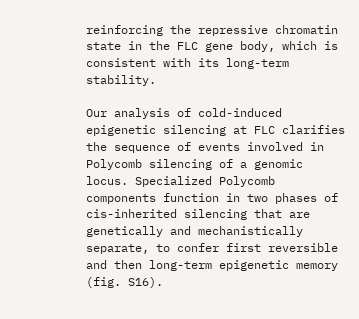reinforcing the repressive chromatin state in the FLC gene body, which is consistent with its long-term stability.

Our analysis of cold-induced epigenetic silencing at FLC clarifies the sequence of events involved in Polycomb silencing of a genomic locus. Specialized Polycomb components function in two phases of cis-inherited silencing that are genetically and mechanistically separate, to confer first reversible and then long-term epigenetic memory (fig. S16).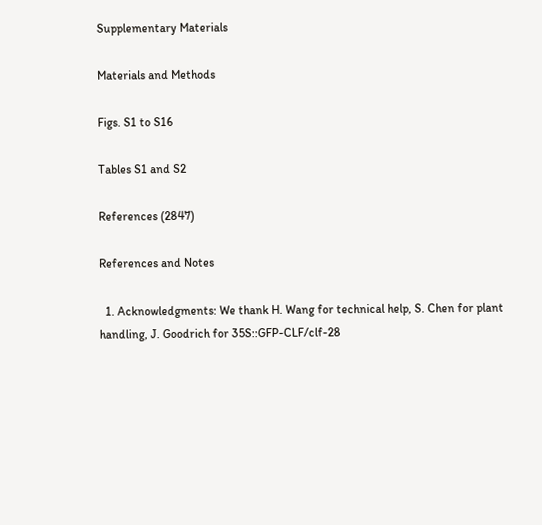Supplementary Materials

Materials and Methods

Figs. S1 to S16

Tables S1 and S2

References (2847)

References and Notes

  1. Acknowledgments: We thank H. Wang for technical help, S. Chen for plant handling, J. Goodrich for 35S::GFP-CLF/clf-28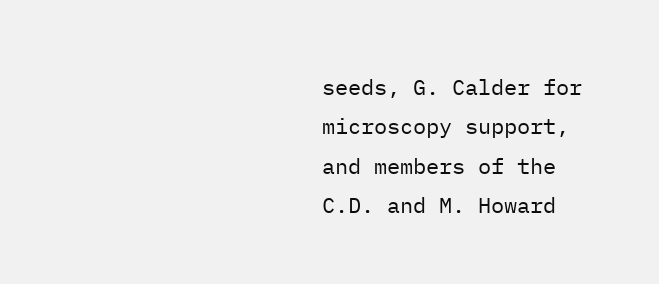seeds, G. Calder for microscopy support, and members of the C.D. and M. Howard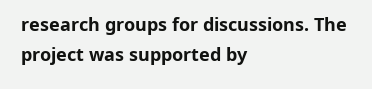research groups for discussions. The project was supported by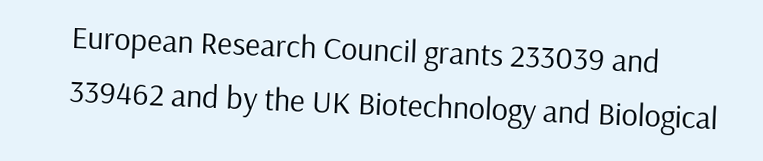European Research Council grants 233039 and 339462 and by the UK Biotechnology and Biological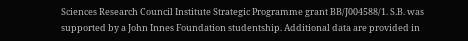Sciences Research Council Institute Strategic Programme grant BB/J004588/1. S.B. was supported by a John Innes Foundation studentship. Additional data are provided in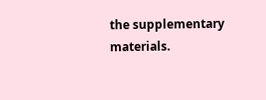the supplementary materials.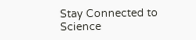Stay Connected to Science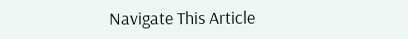Navigate This Article